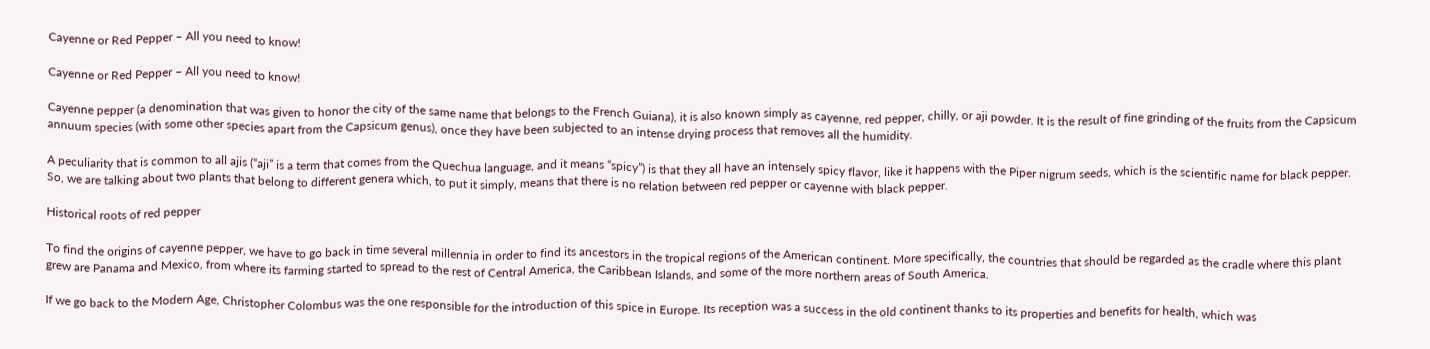Cayenne or Red Pepper – All you need to know!

Cayenne or Red Pepper – All you need to know!

Cayenne pepper (a denomination that was given to honor the city of the same name that belongs to the French Guiana), it is also known simply as cayenne, red pepper, chilly, or aji powder. It is the result of fine grinding of the fruits from the Capsicum annuum species (with some other species apart from the Capsicum genus), once they have been subjected to an intense drying process that removes all the humidity.

A peculiarity that is common to all ajis (“aji” is a term that comes from the Quechua language, and it means “spicy”) is that they all have an intensely spicy flavor, like it happens with the Piper nigrum seeds, which is the scientific name for black pepper. So, we are talking about two plants that belong to different genera which, to put it simply, means that there is no relation between red pepper or cayenne with black pepper.

Historical roots of red pepper

To find the origins of cayenne pepper, we have to go back in time several millennia in order to find its ancestors in the tropical regions of the American continent. More specifically, the countries that should be regarded as the cradle where this plant grew are Panama and Mexico, from where its farming started to spread to the rest of Central America, the Caribbean Islands, and some of the more northern areas of South America.

If we go back to the Modern Age, Christopher Colombus was the one responsible for the introduction of this spice in Europe. Its reception was a success in the old continent thanks to its properties and benefits for health, which was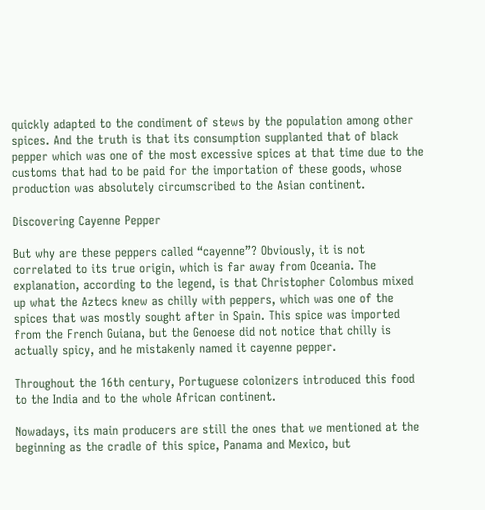quickly adapted to the condiment of stews by the population among other spices. And the truth is that its consumption supplanted that of black pepper which was one of the most excessive spices at that time due to the customs that had to be paid for the importation of these goods, whose production was absolutely circumscribed to the Asian continent.

Discovering Cayenne Pepper

But why are these peppers called “cayenne”? Obviously, it is not correlated to its true origin, which is far away from Oceania. The explanation, according to the legend, is that Christopher Colombus mixed up what the Aztecs knew as chilly with peppers, which was one of the spices that was mostly sought after in Spain. This spice was imported from the French Guiana, but the Genoese did not notice that chilly is actually spicy, and he mistakenly named it cayenne pepper.

Throughout the 16th century, Portuguese colonizers introduced this food to the India and to the whole African continent.

Nowadays, its main producers are still the ones that we mentioned at the beginning as the cradle of this spice, Panama and Mexico, but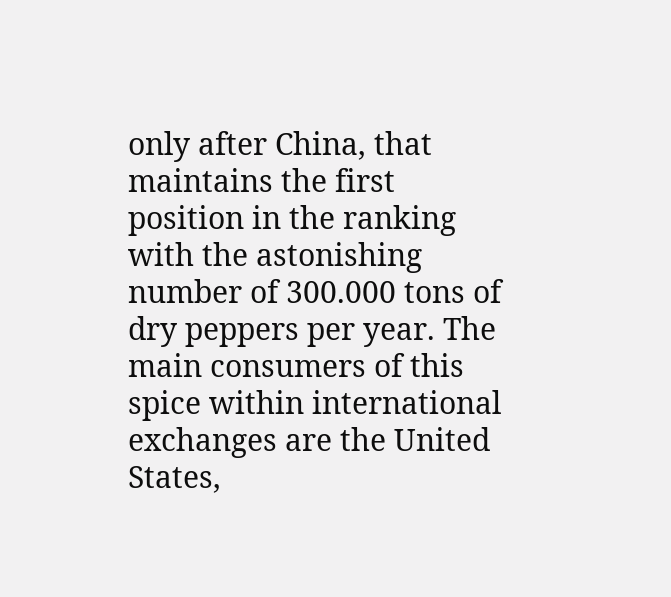only after China, that maintains the first position in the ranking with the astonishing number of 300.000 tons of dry peppers per year. The main consumers of this spice within international exchanges are the United States,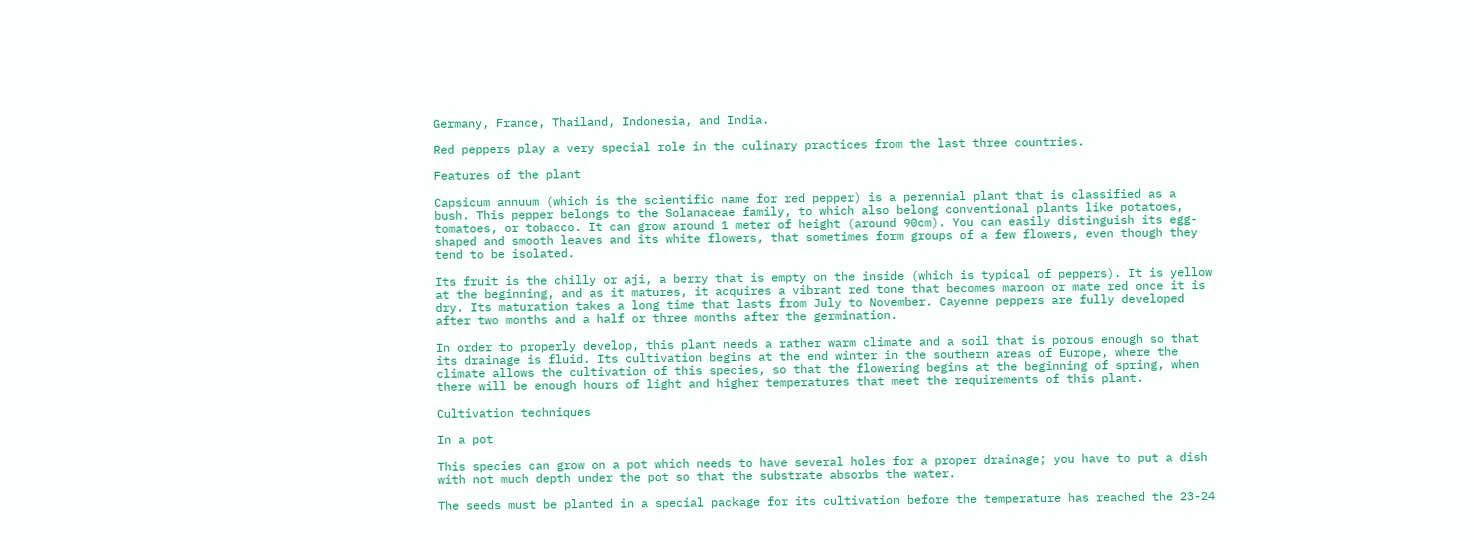Germany, France, Thailand, Indonesia, and India.

Red peppers play a very special role in the culinary practices from the last three countries.

Features of the plant

Capsicum annuum (which is the scientific name for red pepper) is a perennial plant that is classified as a bush. This pepper belongs to the Solanaceae family, to which also belong conventional plants like potatoes, tomatoes, or tobacco. It can grow around 1 meter of height (around 90cm). You can easily distinguish its egg-shaped and smooth leaves and its white flowers, that sometimes form groups of a few flowers, even though they tend to be isolated.

Its fruit is the chilly or aji, a berry that is empty on the inside (which is typical of peppers). It is yellow at the beginning, and as it matures, it acquires a vibrant red tone that becomes maroon or mate red once it is dry. Its maturation takes a long time that lasts from July to November. Cayenne peppers are fully developed after two months and a half or three months after the germination.

In order to properly develop, this plant needs a rather warm climate and a soil that is porous enough so that its drainage is fluid. Its cultivation begins at the end winter in the southern areas of Europe, where the climate allows the cultivation of this species, so that the flowering begins at the beginning of spring, when there will be enough hours of light and higher temperatures that meet the requirements of this plant.

Cultivation techniques

In a pot

This species can grow on a pot which needs to have several holes for a proper drainage; you have to put a dish with not much depth under the pot so that the substrate absorbs the water.

The seeds must be planted in a special package for its cultivation before the temperature has reached the 23-24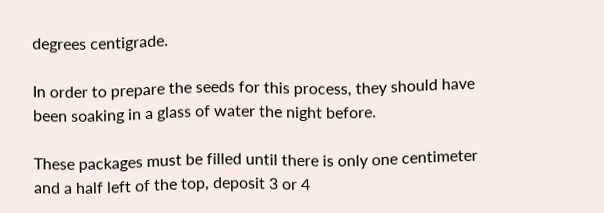degrees centigrade.

In order to prepare the seeds for this process, they should have been soaking in a glass of water the night before.

These packages must be filled until there is only one centimeter and a half left of the top, deposit 3 or 4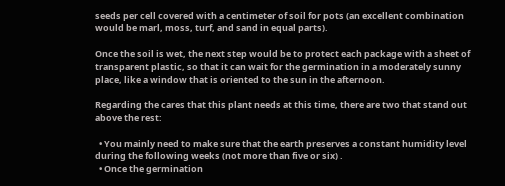seeds per cell covered with a centimeter of soil for pots (an excellent combination would be marl, moss, turf, and sand in equal parts).

Once the soil is wet, the next step would be to protect each package with a sheet of transparent plastic, so that it can wait for the germination in a moderately sunny place, like a window that is oriented to the sun in the afternoon.

Regarding the cares that this plant needs at this time, there are two that stand out above the rest:

  • You mainly need to make sure that the earth preserves a constant humidity level during the following weeks (not more than five or six) .
  • Once the germination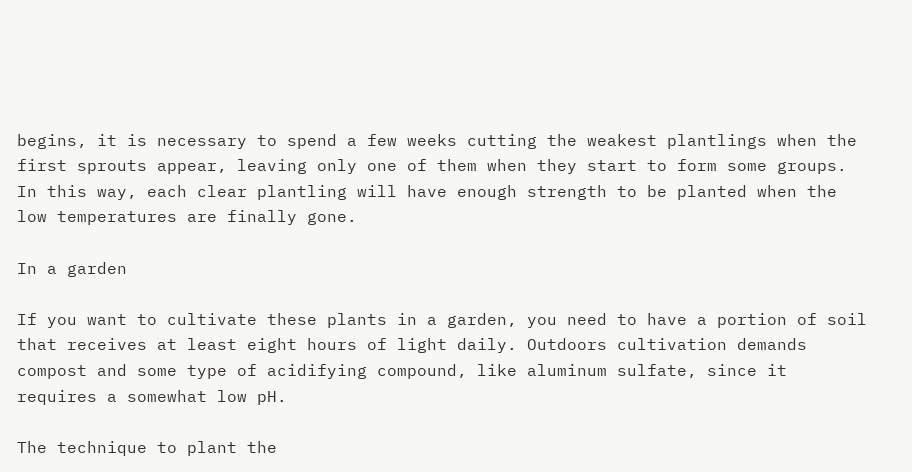begins, it is necessary to spend a few weeks cutting the weakest plantlings when the first sprouts appear, leaving only one of them when they start to form some groups. In this way, each clear plantling will have enough strength to be planted when the low temperatures are finally gone.

In a garden

If you want to cultivate these plants in a garden, you need to have a portion of soil that receives at least eight hours of light daily. Outdoors cultivation demands compost and some type of acidifying compound, like aluminum sulfate, since it requires a somewhat low pH.

The technique to plant the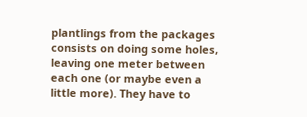plantlings from the packages consists on doing some holes, leaving one meter between each one (or maybe even a little more). They have to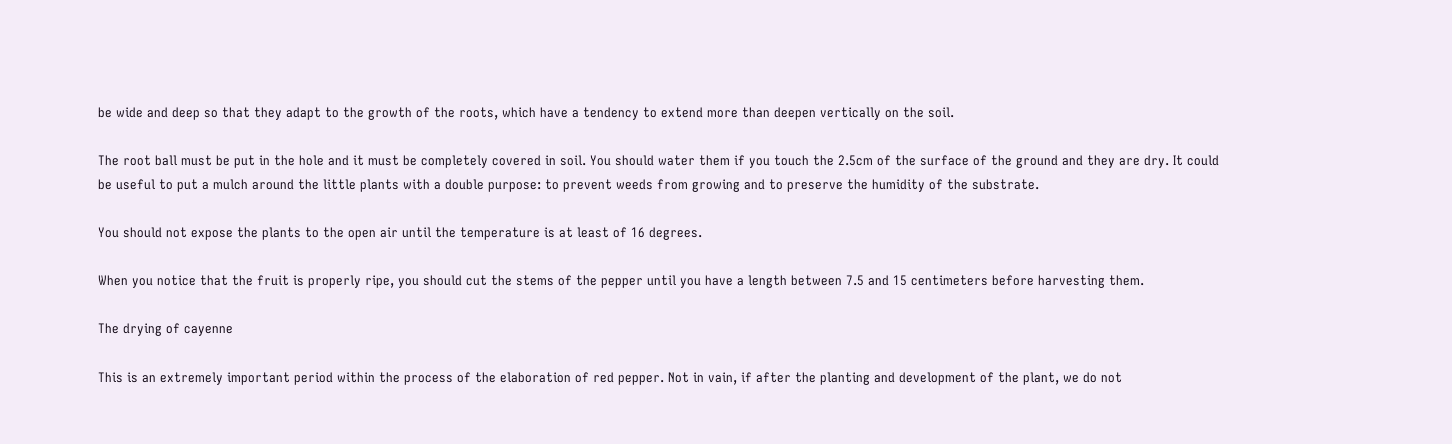be wide and deep so that they adapt to the growth of the roots, which have a tendency to extend more than deepen vertically on the soil.

The root ball must be put in the hole and it must be completely covered in soil. You should water them if you touch the 2.5cm of the surface of the ground and they are dry. It could be useful to put a mulch around the little plants with a double purpose: to prevent weeds from growing and to preserve the humidity of the substrate.

You should not expose the plants to the open air until the temperature is at least of 16 degrees.

When you notice that the fruit is properly ripe, you should cut the stems of the pepper until you have a length between 7.5 and 15 centimeters before harvesting them.

The drying of cayenne

This is an extremely important period within the process of the elaboration of red pepper. Not in vain, if after the planting and development of the plant, we do not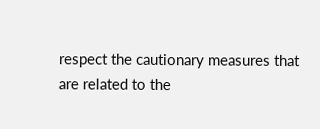respect the cautionary measures that are related to the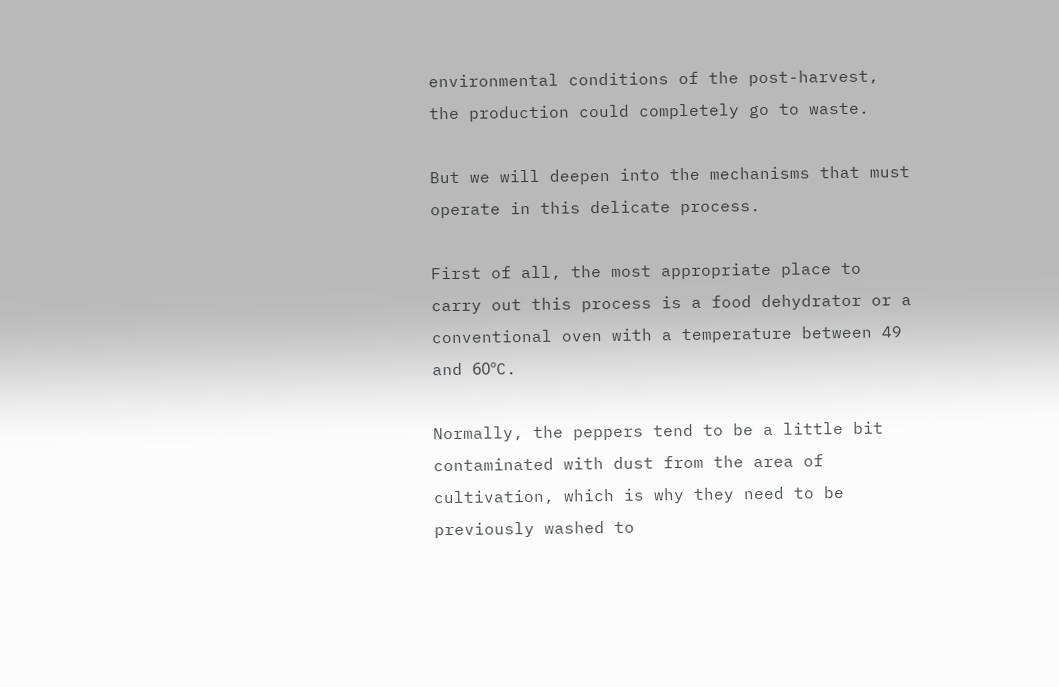environmental conditions of the post-harvest, the production could completely go to waste.

But we will deepen into the mechanisms that must operate in this delicate process.

First of all, the most appropriate place to carry out this process is a food dehydrator or a conventional oven with a temperature between 49 and 60ºC.

Normally, the peppers tend to be a little bit contaminated with dust from the area of cultivation, which is why they need to be previously washed to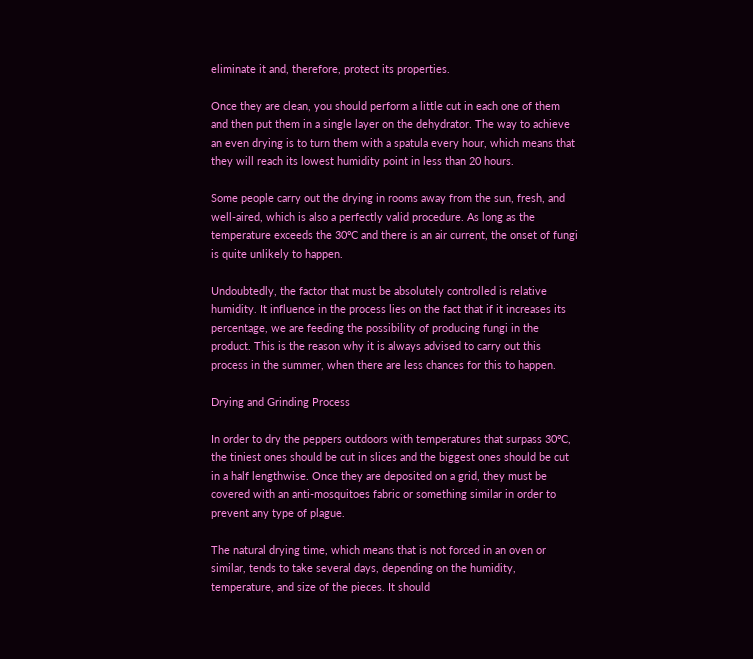eliminate it and, therefore, protect its properties.

Once they are clean, you should perform a little cut in each one of them and then put them in a single layer on the dehydrator. The way to achieve an even drying is to turn them with a spatula every hour, which means that they will reach its lowest humidity point in less than 20 hours.

Some people carry out the drying in rooms away from the sun, fresh, and well-aired, which is also a perfectly valid procedure. As long as the temperature exceeds the 30ºC and there is an air current, the onset of fungi is quite unlikely to happen.

Undoubtedly, the factor that must be absolutely controlled is relative humidity. It influence in the process lies on the fact that if it increases its percentage, we are feeding the possibility of producing fungi in the product. This is the reason why it is always advised to carry out this process in the summer, when there are less chances for this to happen.

Drying and Grinding Process

In order to dry the peppers outdoors with temperatures that surpass 30ºC, the tiniest ones should be cut in slices and the biggest ones should be cut in a half lengthwise. Once they are deposited on a grid, they must be covered with an anti-mosquitoes fabric or something similar in order to prevent any type of plague.

The natural drying time, which means that is not forced in an oven or similar, tends to take several days, depending on the humidity, temperature, and size of the pieces. It should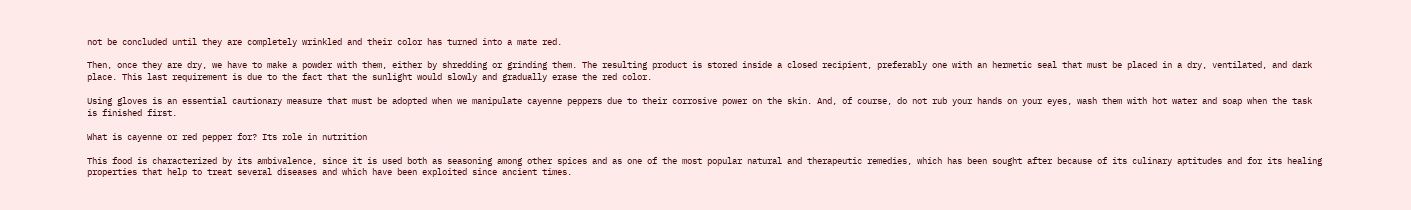not be concluded until they are completely wrinkled and their color has turned into a mate red.

Then, once they are dry, we have to make a powder with them, either by shredding or grinding them. The resulting product is stored inside a closed recipient, preferably one with an hermetic seal that must be placed in a dry, ventilated, and dark place. This last requirement is due to the fact that the sunlight would slowly and gradually erase the red color.

Using gloves is an essential cautionary measure that must be adopted when we manipulate cayenne peppers due to their corrosive power on the skin. And, of course, do not rub your hands on your eyes, wash them with hot water and soap when the task is finished first.

What is cayenne or red pepper for? Its role in nutrition

This food is characterized by its ambivalence, since it is used both as seasoning among other spices and as one of the most popular natural and therapeutic remedies, which has been sought after because of its culinary aptitudes and for its healing properties that help to treat several diseases and which have been exploited since ancient times.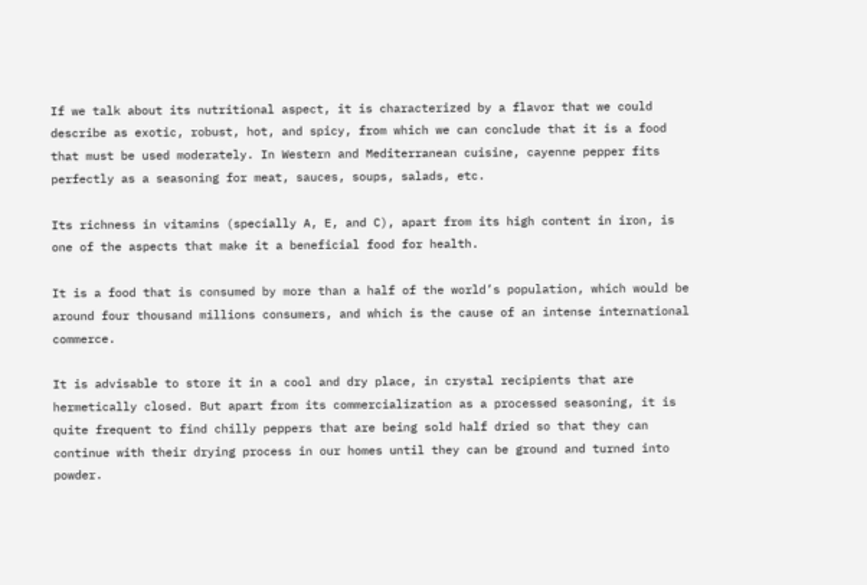If we talk about its nutritional aspect, it is characterized by a flavor that we could describe as exotic, robust, hot, and spicy, from which we can conclude that it is a food that must be used moderately. In Western and Mediterranean cuisine, cayenne pepper fits perfectly as a seasoning for meat, sauces, soups, salads, etc.

Its richness in vitamins (specially A, E, and C), apart from its high content in iron, is one of the aspects that make it a beneficial food for health.

It is a food that is consumed by more than a half of the world’s population, which would be around four thousand millions consumers, and which is the cause of an intense international commerce.

It is advisable to store it in a cool and dry place, in crystal recipients that are hermetically closed. But apart from its commercialization as a processed seasoning, it is quite frequent to find chilly peppers that are being sold half dried so that they can continue with their drying process in our homes until they can be ground and turned into powder.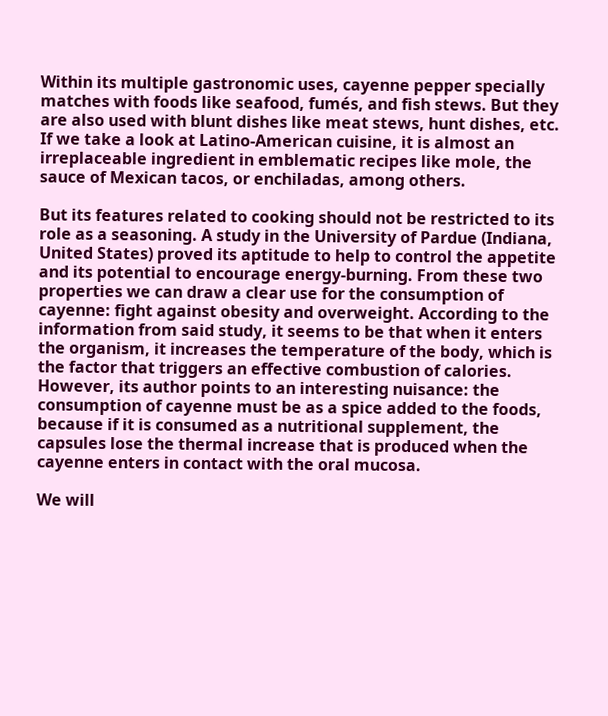Within its multiple gastronomic uses, cayenne pepper specially matches with foods like seafood, fumés, and fish stews. But they are also used with blunt dishes like meat stews, hunt dishes, etc. If we take a look at Latino-American cuisine, it is almost an irreplaceable ingredient in emblematic recipes like mole, the sauce of Mexican tacos, or enchiladas, among others.

But its features related to cooking should not be restricted to its role as a seasoning. A study in the University of Pardue (Indiana, United States) proved its aptitude to help to control the appetite and its potential to encourage energy-burning. From these two properties we can draw a clear use for the consumption of cayenne: fight against obesity and overweight. According to the information from said study, it seems to be that when it enters the organism, it increases the temperature of the body, which is the factor that triggers an effective combustion of calories. However, its author points to an interesting nuisance: the consumption of cayenne must be as a spice added to the foods, because if it is consumed as a nutritional supplement, the capsules lose the thermal increase that is produced when the cayenne enters in contact with the oral mucosa.

We will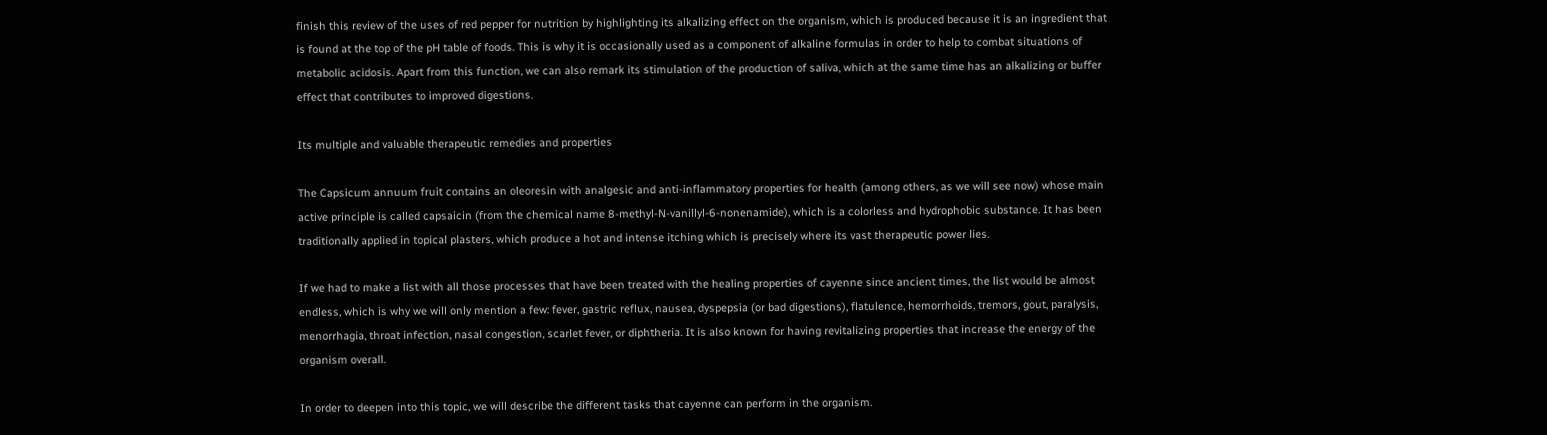finish this review of the uses of red pepper for nutrition by highlighting its alkalizing effect on the organism, which is produced because it is an ingredient that is found at the top of the pH table of foods. This is why it is occasionally used as a component of alkaline formulas in order to help to combat situations of metabolic acidosis. Apart from this function, we can also remark its stimulation of the production of saliva, which at the same time has an alkalizing or buffer effect that contributes to improved digestions.

Its multiple and valuable therapeutic remedies and properties

The Capsicum annuum fruit contains an oleoresin with analgesic and anti-inflammatory properties for health (among others, as we will see now) whose main active principle is called capsaicin (from the chemical name 8-methyl-N-vanillyl-6-nonenamide), which is a colorless and hydrophobic substance. It has been traditionally applied in topical plasters, which produce a hot and intense itching which is precisely where its vast therapeutic power lies.

If we had to make a list with all those processes that have been treated with the healing properties of cayenne since ancient times, the list would be almost endless, which is why we will only mention a few: fever, gastric reflux, nausea, dyspepsia (or bad digestions), flatulence, hemorrhoids, tremors, gout, paralysis, menorrhagia, throat infection, nasal congestion, scarlet fever, or diphtheria. It is also known for having revitalizing properties that increase the energy of the organism overall.

In order to deepen into this topic, we will describe the different tasks that cayenne can perform in the organism.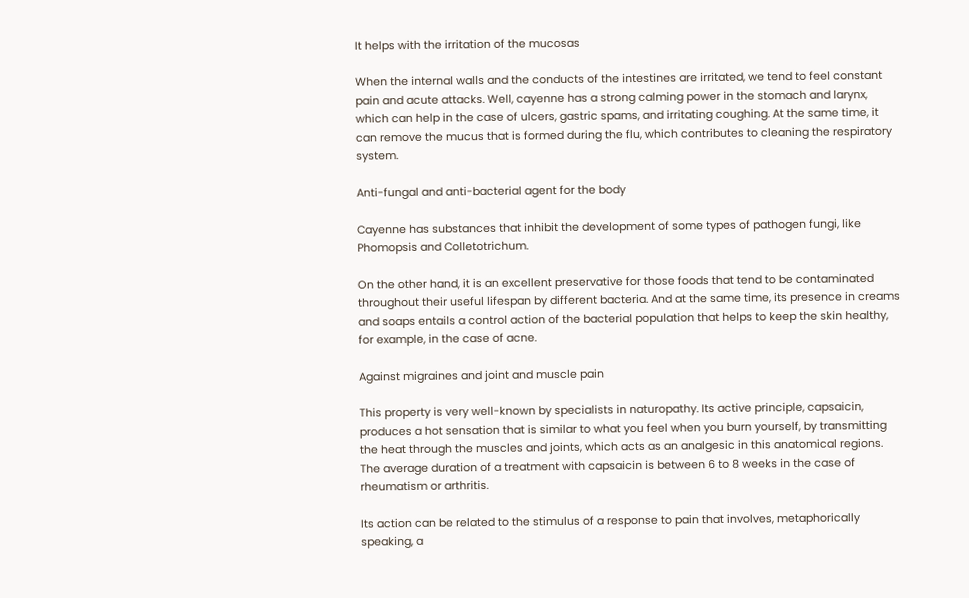It helps with the irritation of the mucosas

When the internal walls and the conducts of the intestines are irritated, we tend to feel constant pain and acute attacks. Well, cayenne has a strong calming power in the stomach and larynx, which can help in the case of ulcers, gastric spams, and irritating coughing. At the same time, it can remove the mucus that is formed during the flu, which contributes to cleaning the respiratory system.

Anti-fungal and anti-bacterial agent for the body

Cayenne has substances that inhibit the development of some types of pathogen fungi, like Phomopsis and Colletotrichum.

On the other hand, it is an excellent preservative for those foods that tend to be contaminated throughout their useful lifespan by different bacteria. And at the same time, its presence in creams and soaps entails a control action of the bacterial population that helps to keep the skin healthy, for example, in the case of acne.

Against migraines and joint and muscle pain

This property is very well-known by specialists in naturopathy. Its active principle, capsaicin, produces a hot sensation that is similar to what you feel when you burn yourself, by transmitting the heat through the muscles and joints, which acts as an analgesic in this anatomical regions. The average duration of a treatment with capsaicin is between 6 to 8 weeks in the case of rheumatism or arthritis.

Its action can be related to the stimulus of a response to pain that involves, metaphorically speaking, a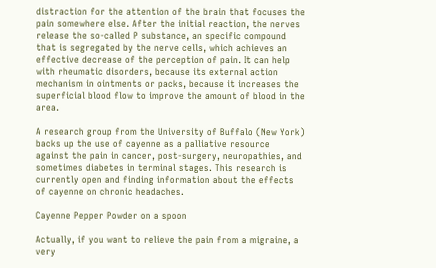distraction for the attention of the brain that focuses the pain somewhere else. After the initial reaction, the nerves release the so-called P substance, an specific compound that is segregated by the nerve cells, which achieves an effective decrease of the perception of pain. It can help with rheumatic disorders, because its external action mechanism in ointments or packs, because it increases the superficial blood flow to improve the amount of blood in the area.

A research group from the University of Buffalo (New York) backs up the use of cayenne as a palliative resource against the pain in cancer, post-surgery, neuropathies, and sometimes diabetes in terminal stages. This research is currently open and finding information about the effects of cayenne on chronic headaches.

Cayenne Pepper Powder on a spoon

Actually, if you want to relieve the pain from a migraine, a very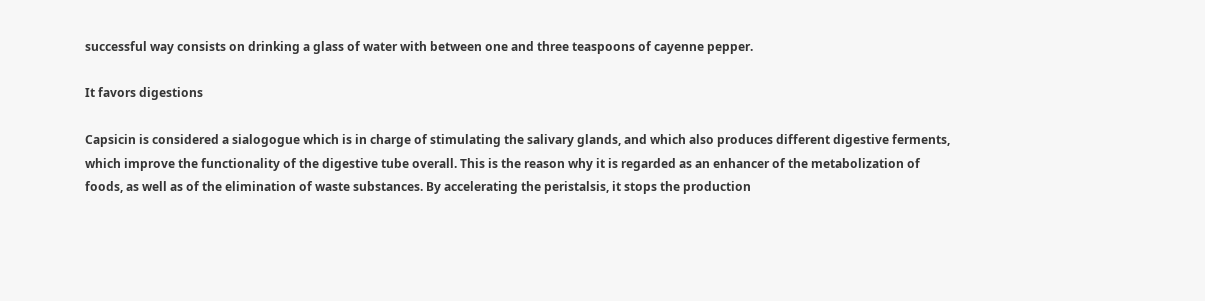successful way consists on drinking a glass of water with between one and three teaspoons of cayenne pepper.

It favors digestions

Capsicin is considered a sialogogue which is in charge of stimulating the salivary glands, and which also produces different digestive ferments, which improve the functionality of the digestive tube overall. This is the reason why it is regarded as an enhancer of the metabolization of foods, as well as of the elimination of waste substances. By accelerating the peristalsis, it stops the production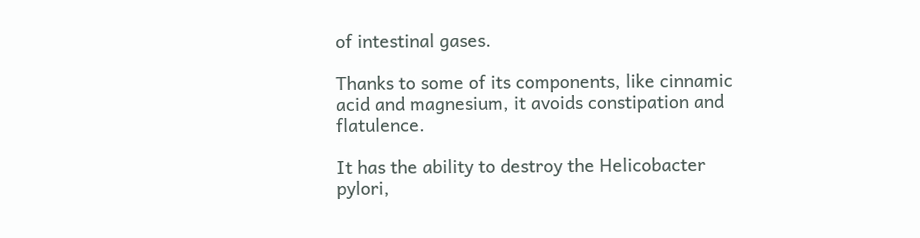of intestinal gases.

Thanks to some of its components, like cinnamic acid and magnesium, it avoids constipation and flatulence.

It has the ability to destroy the Helicobacter pylori,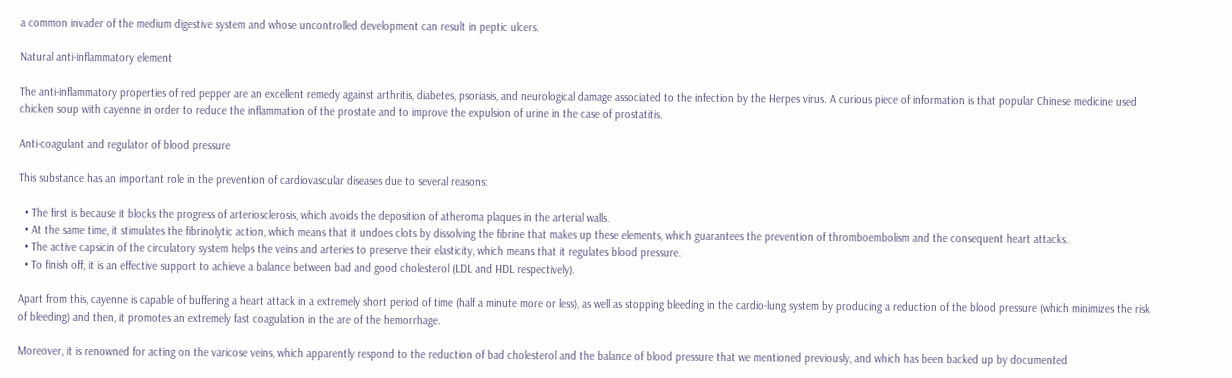a common invader of the medium digestive system and whose uncontrolled development can result in peptic ulcers.

Natural anti-inflammatory element

The anti-inflammatory properties of red pepper are an excellent remedy against arthritis, diabetes, psoriasis, and neurological damage associated to the infection by the Herpes virus. A curious piece of information is that popular Chinese medicine used chicken soup with cayenne in order to reduce the inflammation of the prostate and to improve the expulsion of urine in the case of prostatitis.

Anti-coagulant and regulator of blood pressure

This substance has an important role in the prevention of cardiovascular diseases due to several reasons:

  • The first is because it blocks the progress of arteriosclerosis, which avoids the deposition of atheroma plaques in the arterial walls.
  • At the same time, it stimulates the fibrinolytic action, which means that it undoes clots by dissolving the fibrine that makes up these elements, which guarantees the prevention of thromboembolism and the consequent heart attacks.
  • The active capsicin of the circulatory system helps the veins and arteries to preserve their elasticity, which means that it regulates blood pressure.
  • To finish off, it is an effective support to achieve a balance between bad and good cholesterol (LDL and HDL respectively).

Apart from this, cayenne is capable of buffering a heart attack in a extremely short period of time (half a minute more or less), as well as stopping bleeding in the cardio-lung system by producing a reduction of the blood pressure (which minimizes the risk of bleeding) and then, it promotes an extremely fast coagulation in the are of the hemorrhage.

Moreover, it is renowned for acting on the varicose veins, which apparently respond to the reduction of bad cholesterol and the balance of blood pressure that we mentioned previously, and which has been backed up by documented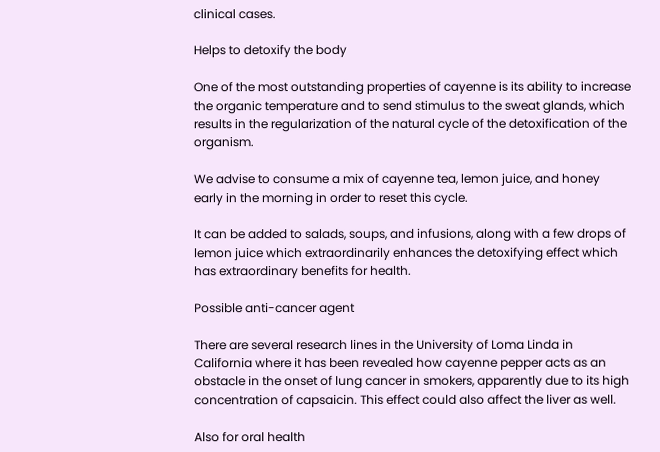clinical cases.

Helps to detoxify the body

One of the most outstanding properties of cayenne is its ability to increase the organic temperature and to send stimulus to the sweat glands, which results in the regularization of the natural cycle of the detoxification of the organism.

We advise to consume a mix of cayenne tea, lemon juice, and honey early in the morning in order to reset this cycle.

It can be added to salads, soups, and infusions, along with a few drops of lemon juice which extraordinarily enhances the detoxifying effect which has extraordinary benefits for health.

Possible anti-cancer agent

There are several research lines in the University of Loma Linda in California where it has been revealed how cayenne pepper acts as an obstacle in the onset of lung cancer in smokers, apparently due to its high concentration of capsaicin. This effect could also affect the liver as well.

Also for oral health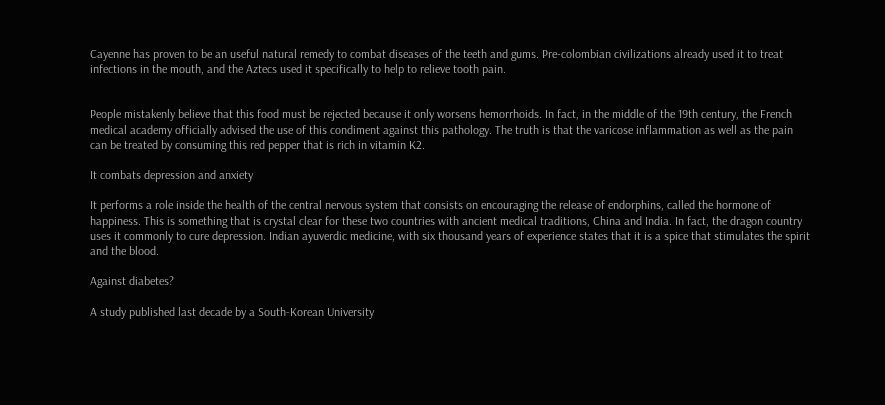Cayenne has proven to be an useful natural remedy to combat diseases of the teeth and gums. Pre-colombian civilizations already used it to treat infections in the mouth, and the Aztecs used it specifically to help to relieve tooth pain.


People mistakenly believe that this food must be rejected because it only worsens hemorrhoids. In fact, in the middle of the 19th century, the French medical academy officially advised the use of this condiment against this pathology. The truth is that the varicose inflammation as well as the pain can be treated by consuming this red pepper that is rich in vitamin K2.

It combats depression and anxiety

It performs a role inside the health of the central nervous system that consists on encouraging the release of endorphins, called the hormone of happiness. This is something that is crystal clear for these two countries with ancient medical traditions, China and India. In fact, the dragon country uses it commonly to cure depression. Indian ayuverdic medicine, with six thousand years of experience states that it is a spice that stimulates the spirit and the blood.

Against diabetes?

A study published last decade by a South-Korean University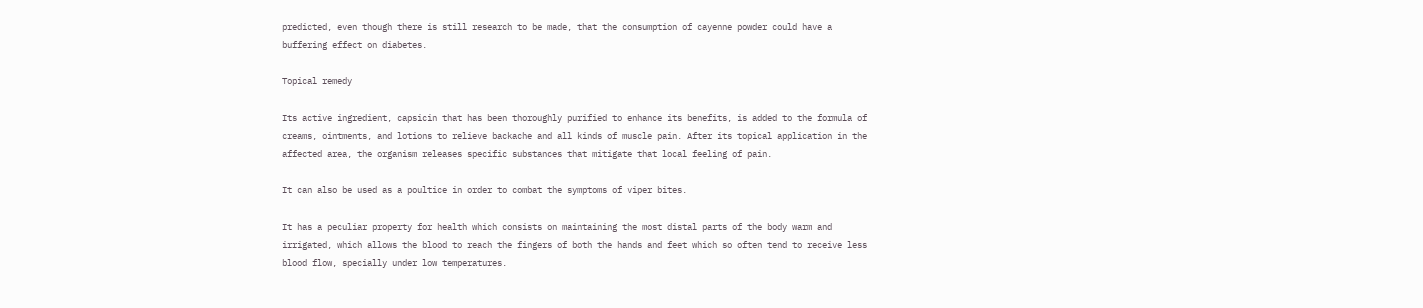predicted, even though there is still research to be made, that the consumption of cayenne powder could have a buffering effect on diabetes.

Topical remedy

Its active ingredient, capsicin that has been thoroughly purified to enhance its benefits, is added to the formula of creams, ointments, and lotions to relieve backache and all kinds of muscle pain. After its topical application in the affected area, the organism releases specific substances that mitigate that local feeling of pain.

It can also be used as a poultice in order to combat the symptoms of viper bites.

It has a peculiar property for health which consists on maintaining the most distal parts of the body warm and irrigated, which allows the blood to reach the fingers of both the hands and feet which so often tend to receive less blood flow, specially under low temperatures.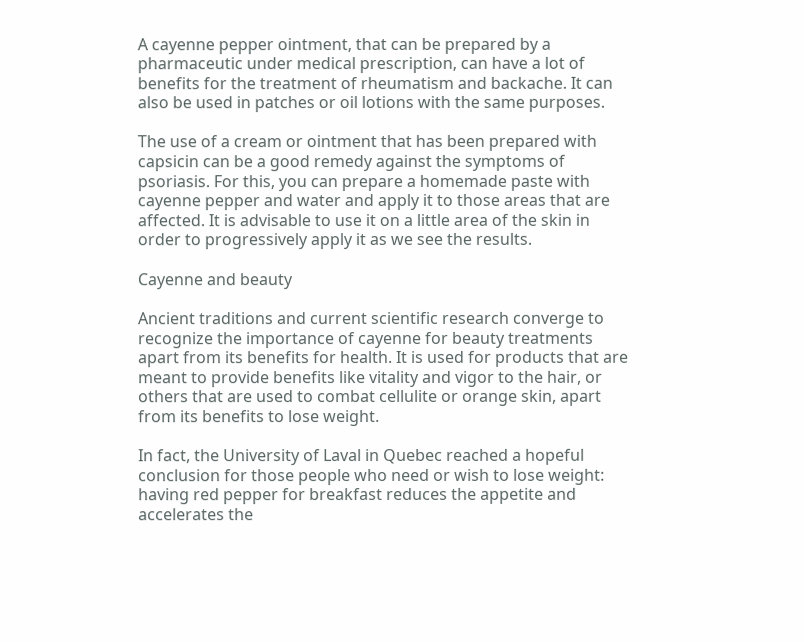A cayenne pepper ointment, that can be prepared by a pharmaceutic under medical prescription, can have a lot of benefits for the treatment of rheumatism and backache. It can also be used in patches or oil lotions with the same purposes.

The use of a cream or ointment that has been prepared with capsicin can be a good remedy against the symptoms of psoriasis. For this, you can prepare a homemade paste with cayenne pepper and water and apply it to those areas that are affected. It is advisable to use it on a little area of the skin in order to progressively apply it as we see the results.

Cayenne and beauty

Ancient traditions and current scientific research converge to recognize the importance of cayenne for beauty treatments apart from its benefits for health. It is used for products that are meant to provide benefits like vitality and vigor to the hair, or others that are used to combat cellulite or orange skin, apart from its benefits to lose weight.

In fact, the University of Laval in Quebec reached a hopeful conclusion for those people who need or wish to lose weight: having red pepper for breakfast reduces the appetite and accelerates the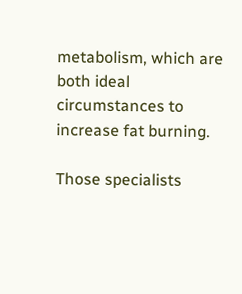metabolism, which are both ideal circumstances to increase fat burning.

Those specialists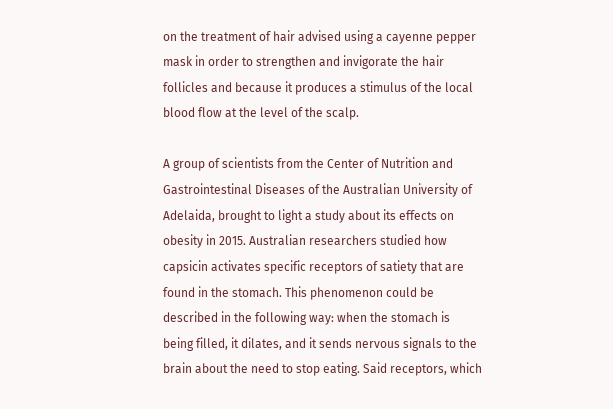on the treatment of hair advised using a cayenne pepper mask in order to strengthen and invigorate the hair follicles and because it produces a stimulus of the local blood flow at the level of the scalp.

A group of scientists from the Center of Nutrition and Gastrointestinal Diseases of the Australian University of Adelaida, brought to light a study about its effects on obesity in 2015. Australian researchers studied how capsicin activates specific receptors of satiety that are found in the stomach. This phenomenon could be described in the following way: when the stomach is being filled, it dilates, and it sends nervous signals to the brain about the need to stop eating. Said receptors, which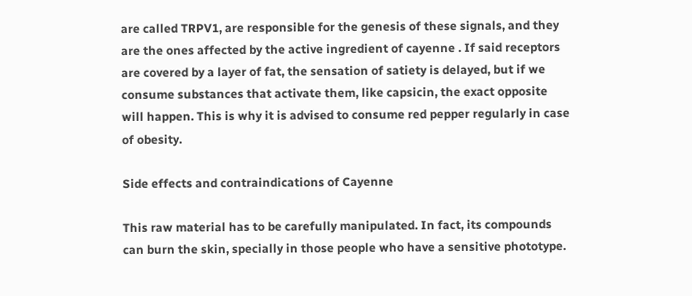are called TRPV1, are responsible for the genesis of these signals, and they are the ones affected by the active ingredient of cayenne . If said receptors are covered by a layer of fat, the sensation of satiety is delayed, but if we consume substances that activate them, like capsicin, the exact opposite will happen. This is why it is advised to consume red pepper regularly in case of obesity.

Side effects and contraindications of Cayenne

This raw material has to be carefully manipulated. In fact, its compounds can burn the skin, specially in those people who have a sensitive phototype.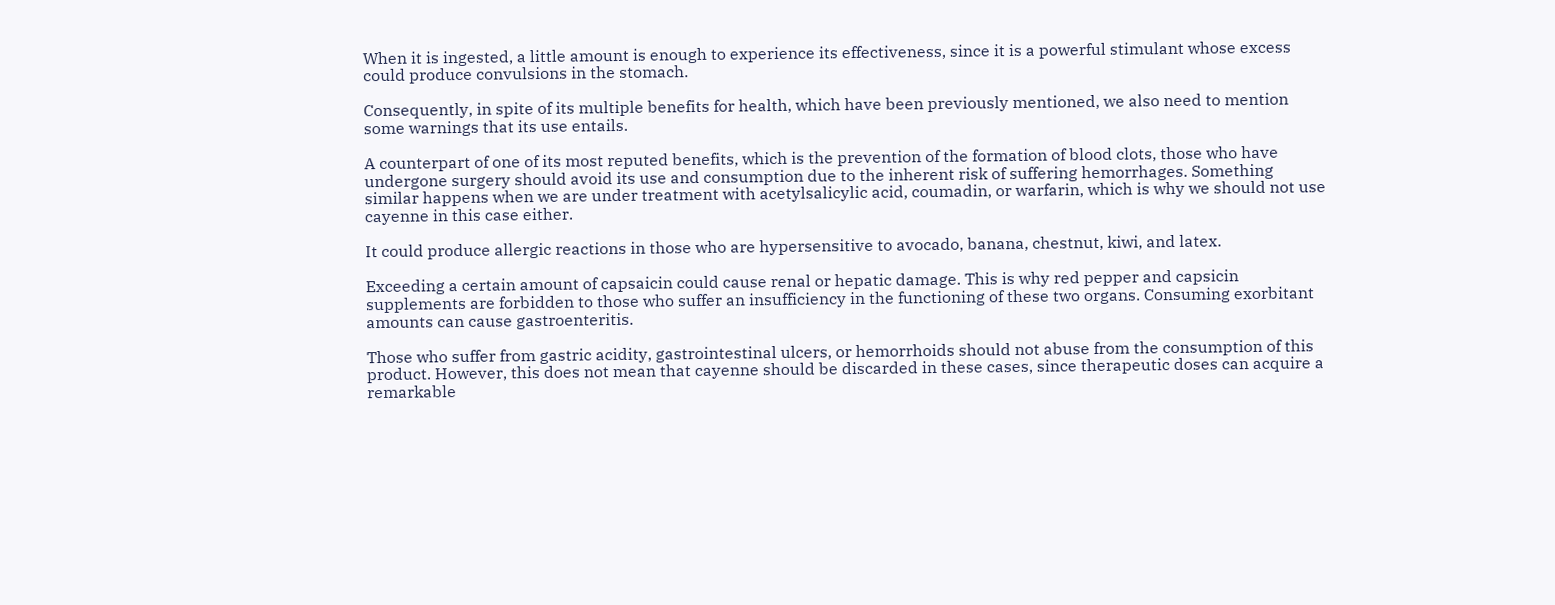When it is ingested, a little amount is enough to experience its effectiveness, since it is a powerful stimulant whose excess could produce convulsions in the stomach.

Consequently, in spite of its multiple benefits for health, which have been previously mentioned, we also need to mention some warnings that its use entails.

A counterpart of one of its most reputed benefits, which is the prevention of the formation of blood clots, those who have undergone surgery should avoid its use and consumption due to the inherent risk of suffering hemorrhages. Something similar happens when we are under treatment with acetylsalicylic acid, coumadin, or warfarin, which is why we should not use cayenne in this case either.

It could produce allergic reactions in those who are hypersensitive to avocado, banana, chestnut, kiwi, and latex.

Exceeding a certain amount of capsaicin could cause renal or hepatic damage. This is why red pepper and capsicin supplements are forbidden to those who suffer an insufficiency in the functioning of these two organs. Consuming exorbitant amounts can cause gastroenteritis.

Those who suffer from gastric acidity, gastrointestinal ulcers, or hemorrhoids should not abuse from the consumption of this product. However, this does not mean that cayenne should be discarded in these cases, since therapeutic doses can acquire a remarkable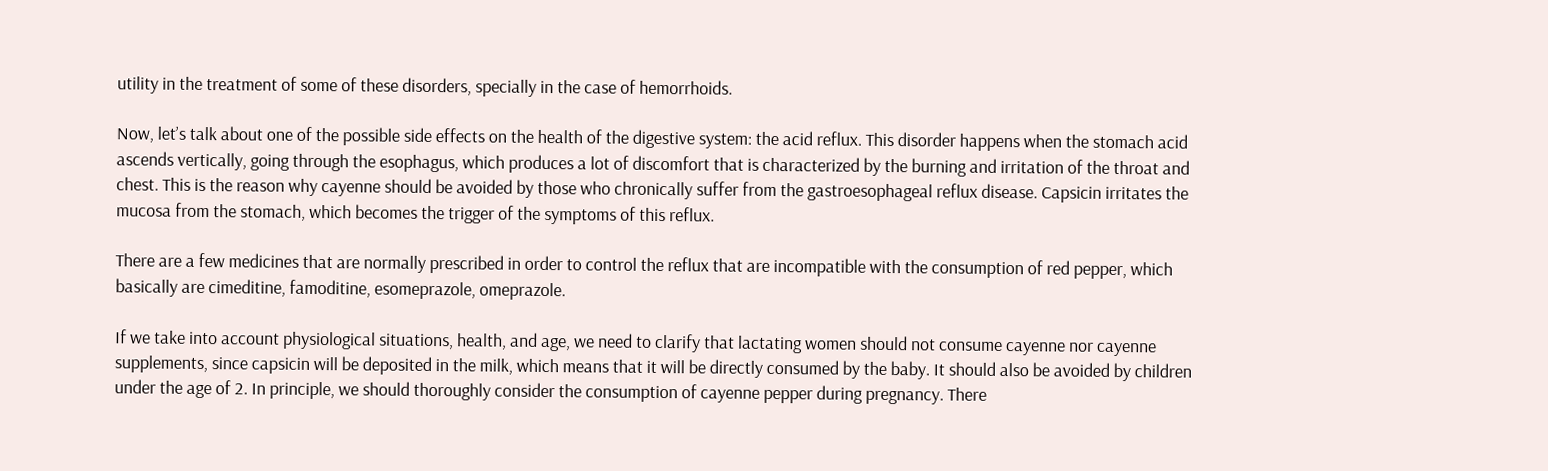utility in the treatment of some of these disorders, specially in the case of hemorrhoids.

Now, let’s talk about one of the possible side effects on the health of the digestive system: the acid reflux. This disorder happens when the stomach acid ascends vertically, going through the esophagus, which produces a lot of discomfort that is characterized by the burning and irritation of the throat and chest. This is the reason why cayenne should be avoided by those who chronically suffer from the gastroesophageal reflux disease. Capsicin irritates the mucosa from the stomach, which becomes the trigger of the symptoms of this reflux.

There are a few medicines that are normally prescribed in order to control the reflux that are incompatible with the consumption of red pepper, which basically are cimeditine, famoditine, esomeprazole, omeprazole.

If we take into account physiological situations, health, and age, we need to clarify that lactating women should not consume cayenne nor cayenne supplements, since capsicin will be deposited in the milk, which means that it will be directly consumed by the baby. It should also be avoided by children under the age of 2. In principle, we should thoroughly consider the consumption of cayenne pepper during pregnancy. There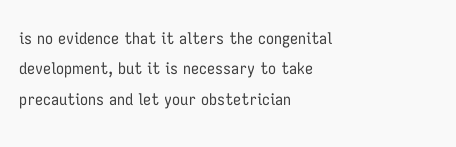is no evidence that it alters the congenital development, but it is necessary to take precautions and let your obstetrician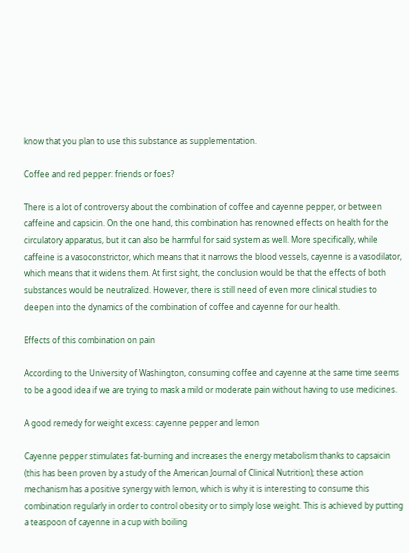know that you plan to use this substance as supplementation.

Coffee and red pepper: friends or foes?

There is a lot of controversy about the combination of coffee and cayenne pepper, or between caffeine and capsicin. On the one hand, this combination has renowned effects on health for the circulatory apparatus, but it can also be harmful for said system as well. More specifically, while caffeine is a vasoconstrictor, which means that it narrows the blood vessels, cayenne is a vasodilator, which means that it widens them. At first sight, the conclusion would be that the effects of both substances would be neutralized. However, there is still need of even more clinical studies to deepen into the dynamics of the combination of coffee and cayenne for our health.

Effects of this combination on pain

According to the University of Washington, consuming coffee and cayenne at the same time seems to be a good idea if we are trying to mask a mild or moderate pain without having to use medicines.

A good remedy for weight excess: cayenne pepper and lemon

Cayenne pepper stimulates fat-burning and increases the energy metabolism thanks to capsaicin (this has been proven by a study of the American Journal of Clinical Nutrition); these action mechanism has a positive synergy with lemon, which is why it is interesting to consume this combination regularly in order to control obesity or to simply lose weight. This is achieved by putting a teaspoon of cayenne in a cup with boiling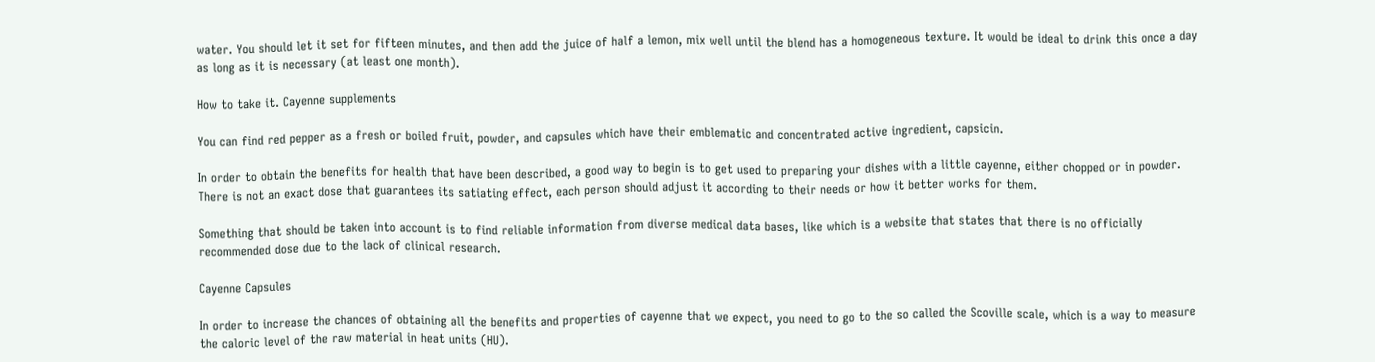water. You should let it set for fifteen minutes, and then add the juice of half a lemon, mix well until the blend has a homogeneous texture. It would be ideal to drink this once a day as long as it is necessary (at least one month).

How to take it. Cayenne supplements

You can find red pepper as a fresh or boiled fruit, powder, and capsules which have their emblematic and concentrated active ingredient, capsicin.

In order to obtain the benefits for health that have been described, a good way to begin is to get used to preparing your dishes with a little cayenne, either chopped or in powder. There is not an exact dose that guarantees its satiating effect, each person should adjust it according to their needs or how it better works for them.

Something that should be taken into account is to find reliable information from diverse medical data bases, like which is a website that states that there is no officially recommended dose due to the lack of clinical research.

Cayenne Capsules

In order to increase the chances of obtaining all the benefits and properties of cayenne that we expect, you need to go to the so called the Scoville scale, which is a way to measure the caloric level of the raw material in heat units (HU).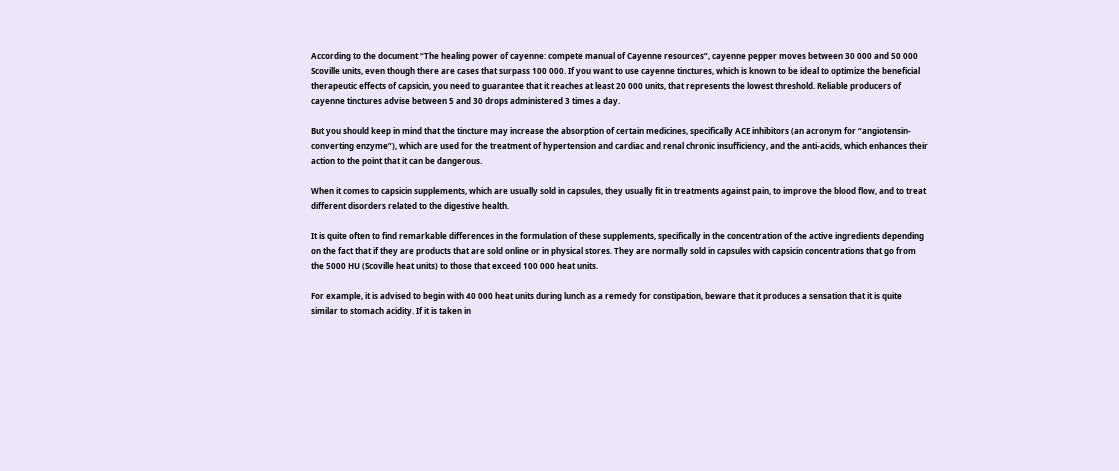According to the document “The healing power of cayenne: compete manual of Cayenne resources”, cayenne pepper moves between 30 000 and 50 000 Scoville units, even though there are cases that surpass 100 000. If you want to use cayenne tinctures, which is known to be ideal to optimize the beneficial therapeutic effects of capsicin, you need to guarantee that it reaches at least 20 000 units, that represents the lowest threshold. Reliable producers of cayenne tinctures advise between 5 and 30 drops administered 3 times a day.

But you should keep in mind that the tincture may increase the absorption of certain medicines, specifically ACE inhibitors (an acronym for “angiotensin-converting enzyme”), which are used for the treatment of hypertension and cardiac and renal chronic insufficiency, and the anti-acids, which enhances their action to the point that it can be dangerous.

When it comes to capsicin supplements, which are usually sold in capsules, they usually fit in treatments against pain, to improve the blood flow, and to treat different disorders related to the digestive health.

It is quite often to find remarkable differences in the formulation of these supplements, specifically in the concentration of the active ingredients depending on the fact that if they are products that are sold online or in physical stores. They are normally sold in capsules with capsicin concentrations that go from the 5000 HU (Scoville heat units) to those that exceed 100 000 heat units.

For example, it is advised to begin with 40 000 heat units during lunch as a remedy for constipation, beware that it produces a sensation that it is quite similar to stomach acidity. If it is taken in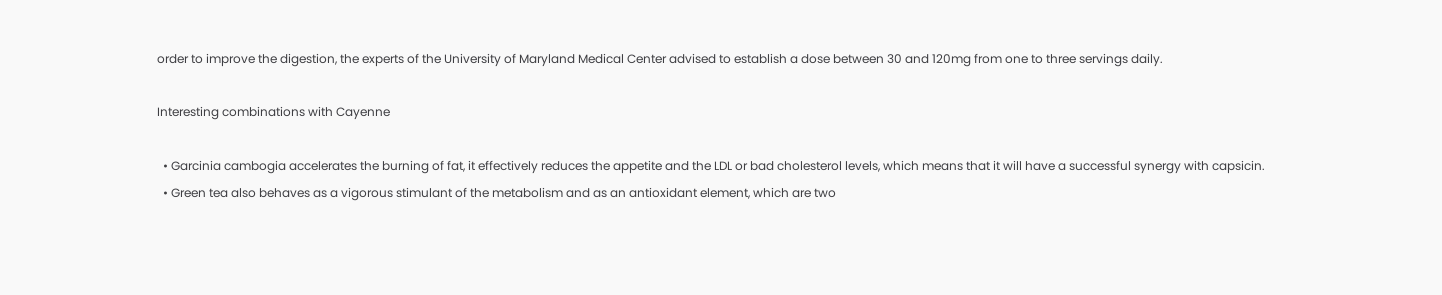order to improve the digestion, the experts of the University of Maryland Medical Center advised to establish a dose between 30 and 120mg from one to three servings daily.

Interesting combinations with Cayenne

  • Garcinia cambogia accelerates the burning of fat, it effectively reduces the appetite and the LDL or bad cholesterol levels, which means that it will have a successful synergy with capsicin.
  • Green tea also behaves as a vigorous stimulant of the metabolism and as an antioxidant element, which are two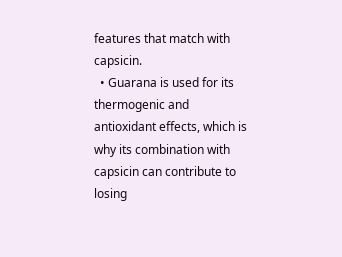features that match with capsicin.
  • Guarana is used for its thermogenic and antioxidant effects, which is why its combination with capsicin can contribute to losing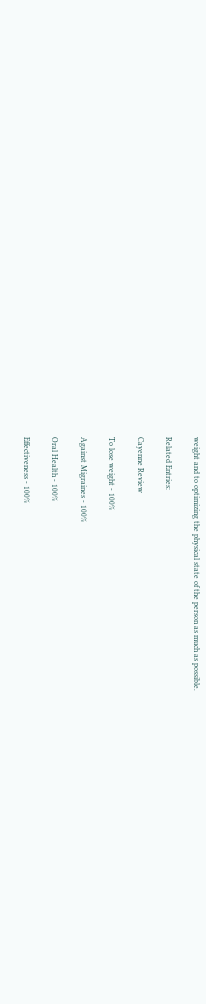weight and to optimizing the physical state of the person as much as possible.

Related Entries:

Cayenne Review

To lose weight - 100%

Against Migraines - 100%

Oral Health - 100%

Effectiveness - 100%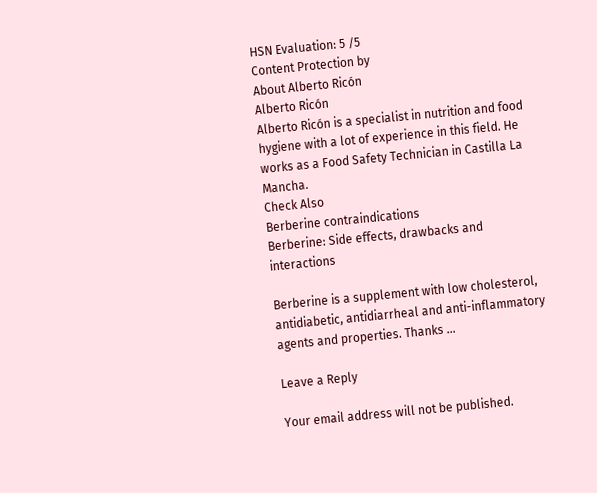HSN Evaluation: 5 /5
Content Protection by
About Alberto Ricón
Alberto Ricón
Alberto Ricón is a specialist in nutrition and food hygiene with a lot of experience in this field. He works as a Food Safety Technician in Castilla La Mancha.
Check Also
Berberine contraindications
Berberine: Side effects, drawbacks and interactions

Berberine is a supplement with low cholesterol, antidiabetic, antidiarrheal and anti-inflammatory agents and properties. Thanks …

Leave a Reply

Your email address will not be published.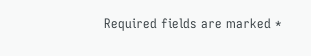Required fields are marked *